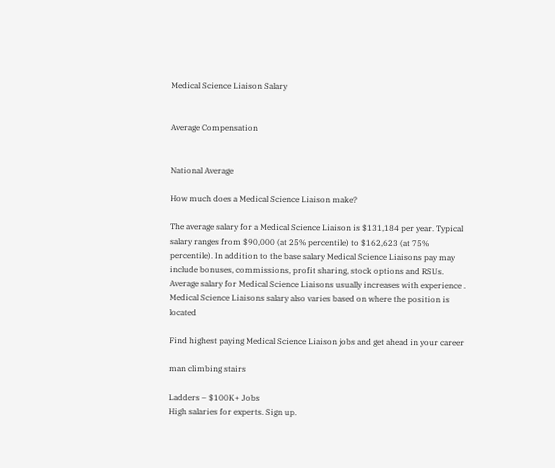Medical Science Liaison Salary


Average Compensation


National Average

How much does a Medical Science Liaison make?

The average salary for a Medical Science Liaison is $131,184 per year. Typical salary ranges from $90,000 (at 25% percentile) to $162,623 (at 75% percentile). In addition to the base salary Medical Science Liaisons pay may include bonuses, commissions, profit sharing, stock options and RSUs. Average salary for Medical Science Liaisons usually increases with experience . Medical Science Liaisons salary also varies based on where the position is located

Find highest paying Medical Science Liaison jobs and get ahead in your career

man climbing stairs

Ladders – $100K+ Jobs
High salaries for experts. Sign up.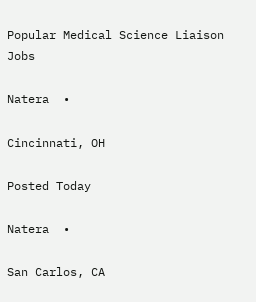Popular Medical Science Liaison Jobs

Natera  •

Cincinnati, OH

Posted Today

Natera  •

San Carlos, CA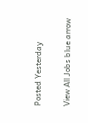Posted Yesterday

View All Jobs blue arrow